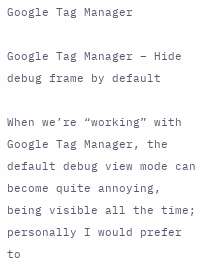Google Tag Manager

Google Tag Manager – Hide debug frame by default

When we’re “working” with Google Tag Manager, the default debug view mode can become quite annoying, being visible all the time; personally I would prefer to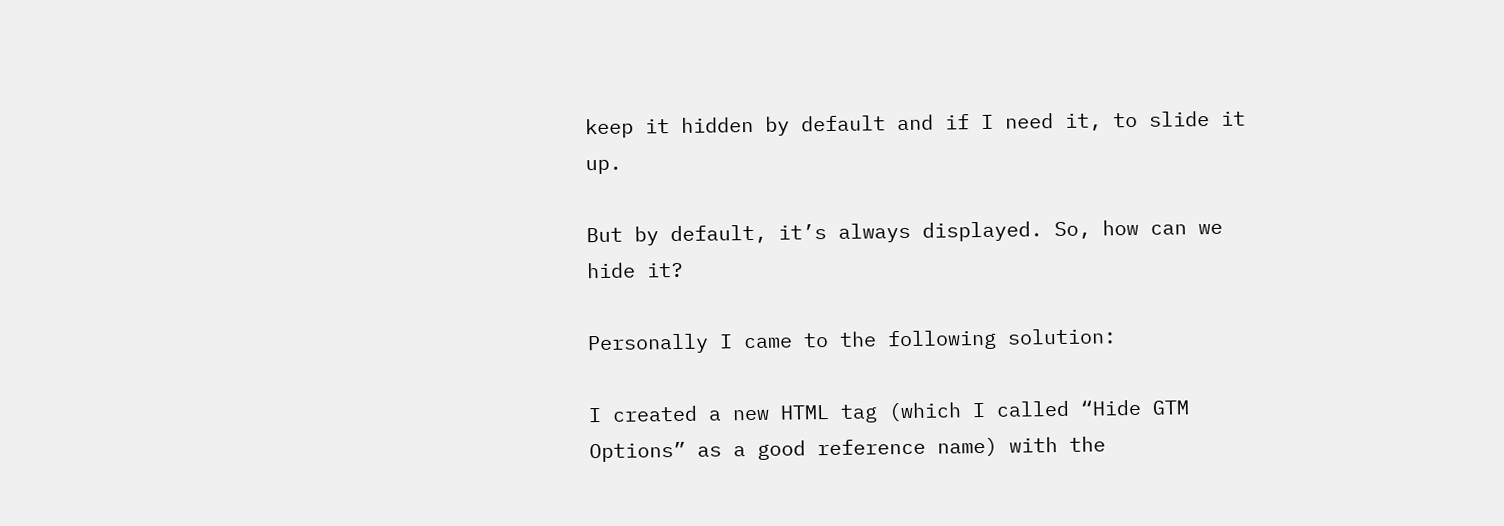keep it hidden by default and if I need it, to slide it up.

But by default, it’s always displayed. So, how can we hide it?

Personally I came to the following solution:

I created a new HTML tag (which I called “Hide GTM Options” as a good reference name) with the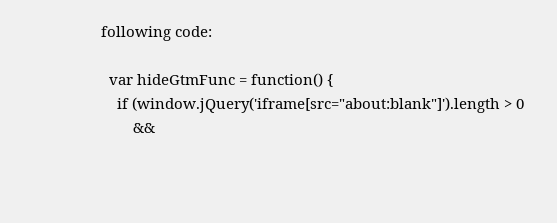following code:

  var hideGtmFunc = function() {
    if (window.jQuery('iframe[src="about:blank"]').length > 0
        &&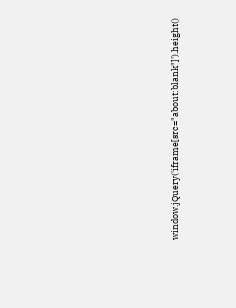window.jQuery('iframe[src="about:blank"]').height()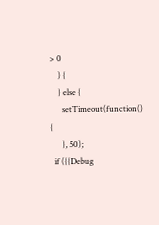> 0
    ) {
    } else {
      setTimeout(function() {
      }, 50);
  if ({{Debug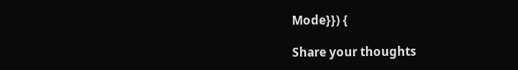Mode}}) {

Share your thoughts